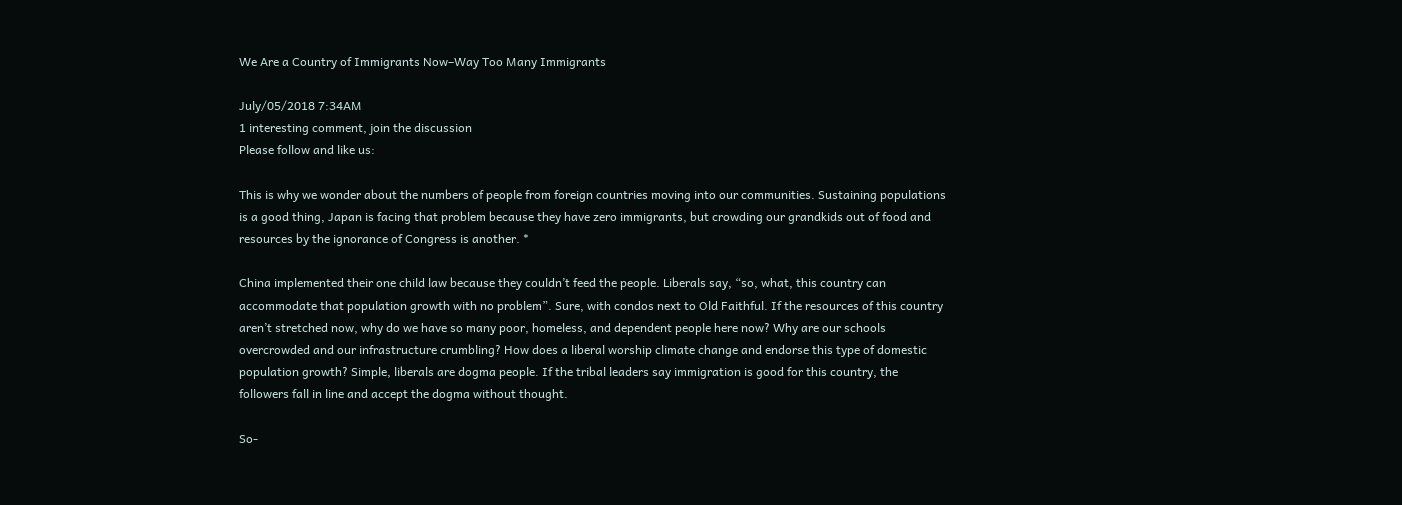We Are a Country of Immigrants Now–Way Too Many Immigrants

July/05/2018 7:34AM
1 interesting comment, join the discussion
Please follow and like us:

This is why we wonder about the numbers of people from foreign countries moving into our communities. Sustaining populations is a good thing, Japan is facing that problem because they have zero immigrants, but crowding our grandkids out of food and resources by the ignorance of Congress is another. *

China implemented their one child law because they couldn’t feed the people. Liberals say, “so, what, this country can accommodate that population growth with no problem”. Sure, with condos next to Old Faithful. If the resources of this country aren’t stretched now, why do we have so many poor, homeless, and dependent people here now? Why are our schools overcrowded and our infrastructure crumbling? How does a liberal worship climate change and endorse this type of domestic population growth? Simple, liberals are dogma people. If the tribal leaders say immigration is good for this country, the followers fall in line and accept the dogma without thought.

So-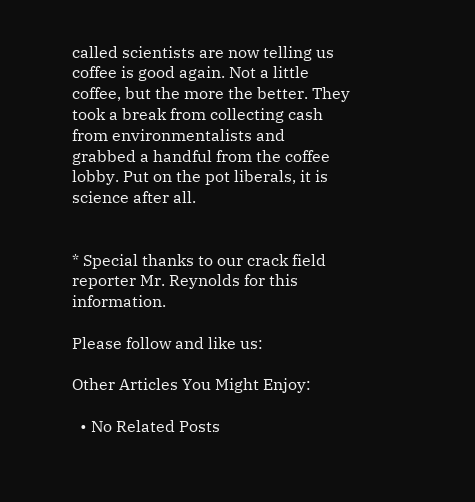called scientists are now telling us coffee is good again. Not a little coffee, but the more the better. They took a break from collecting cash from environmentalists and grabbed a handful from the coffee lobby. Put on the pot liberals, it is science after all.


* Special thanks to our crack field reporter Mr. Reynolds for this information.

Please follow and like us:

Other Articles You Might Enjoy:

  • No Related Posts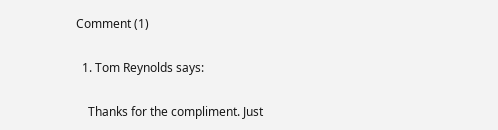Comment (1)

  1. Tom Reynolds says:

    Thanks for the compliment. Just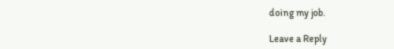doing my job.

Leave a Reply